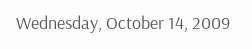Wednesday, October 14, 2009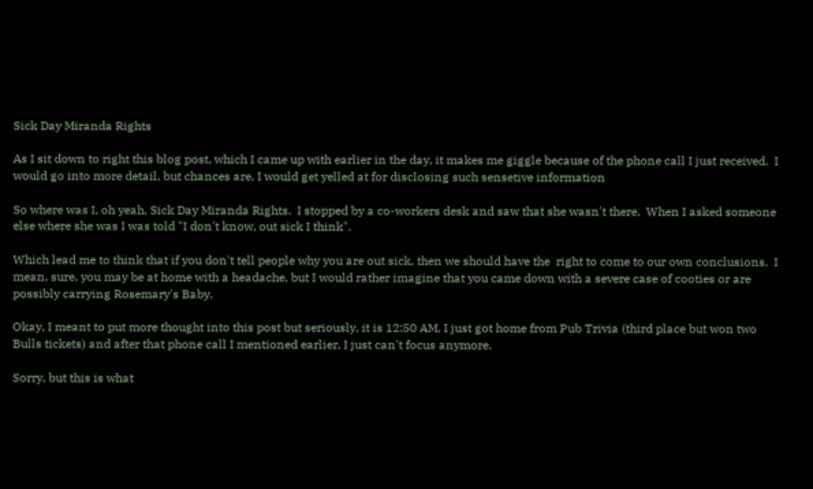Sick Day Miranda Rights

As I sit down to right this blog post, which I came up with earlier in the day, it makes me giggle because of the phone call I just received.  I would go into more detail, but chances are, I would get yelled at for disclosing such sensetive information

So where was I, oh yeah, Sick Day Miranda Rights.  I stopped by a co-workers desk and saw that she wasn't there.  When I asked someone else where she was I was told "I don't know, out sick I think".

Which lead me to think that if you don't tell people why you are out sick, then we should have the  right to come to our own conclusions.  I mean, sure, you may be at home with a headache, but I would rather imagine that you came down with a severe case of cooties or are possibly carrying Rosemary's Baby.

Okay, I meant to put more thought into this post but seriously, it is 12:50 AM, I just got home from Pub Trivia (third place but won two Bulls tickets) and after that phone call I mentioned earlier, I just can't focus anymore.

Sorry, but this is what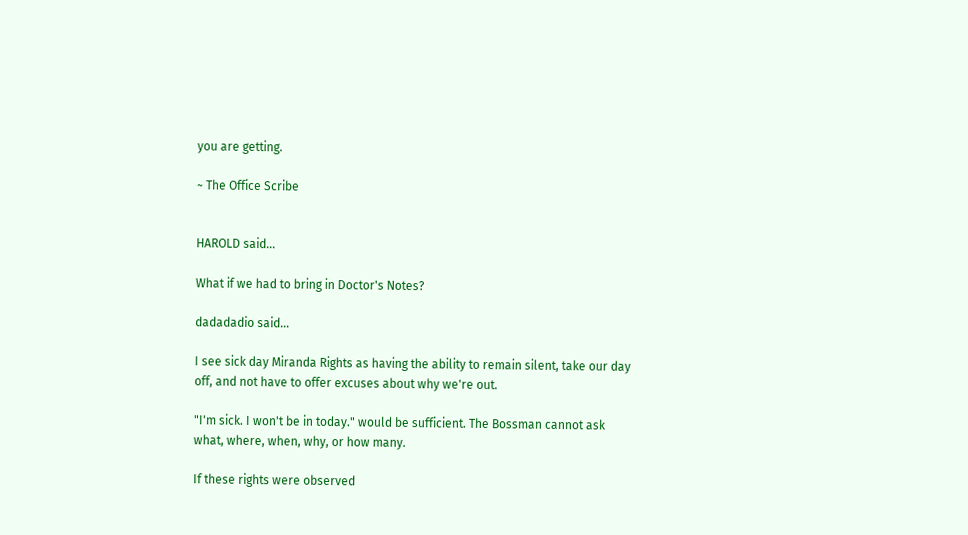you are getting.

~ The Office Scribe


HAROLD said...

What if we had to bring in Doctor's Notes?

dadadadio said...

I see sick day Miranda Rights as having the ability to remain silent, take our day off, and not have to offer excuses about why we're out.

"I'm sick. I won't be in today." would be sufficient. The Bossman cannot ask what, where, when, why, or how many.

If these rights were observed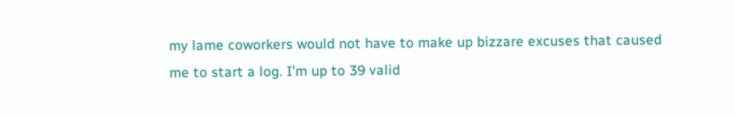my lame coworkers would not have to make up bizzare excuses that caused me to start a log. I'm up to 39 valid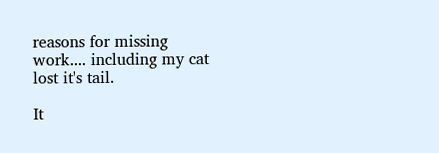reasons for missing work.... including my cat lost it's tail.

It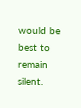would be best to remain silent.